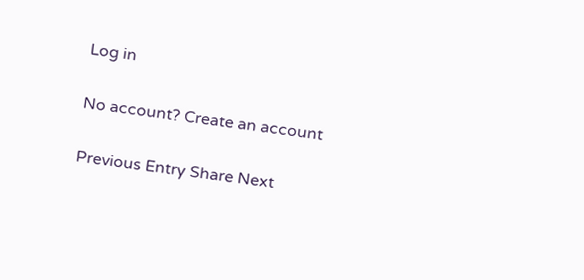Log in

No account? Create an account

Previous Entry Share Next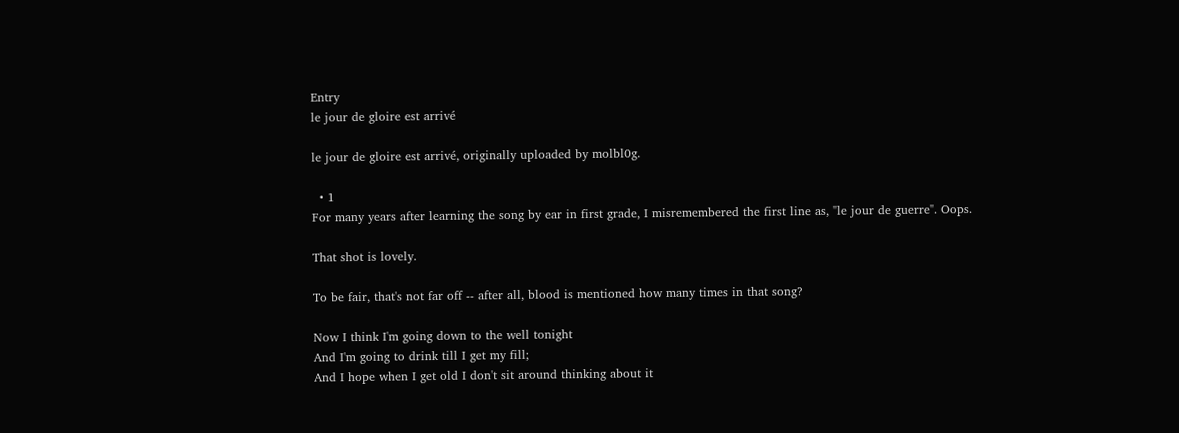Entry
le jour de gloire est arrivé

le jour de gloire est arrivé, originally uploaded by molbl0g.

  • 1
For many years after learning the song by ear in first grade, I misremembered the first line as, "le jour de guerre". Oops.

That shot is lovely.

To be fair, that's not far off -- after all, blood is mentioned how many times in that song?

Now I think I'm going down to the well tonight
And I'm going to drink till I get my fill;
And I hope when I get old I don't sit around thinking about it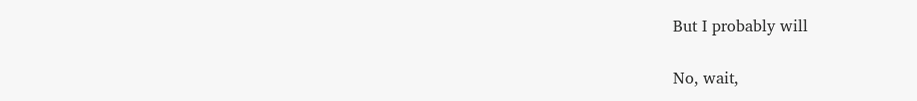But I probably will

No, wait,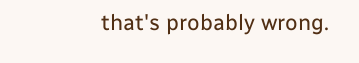that's probably wrong.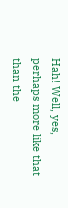Hah! Well, yes, perhaps more like that than the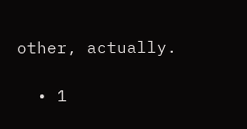other, actually.

  • 1